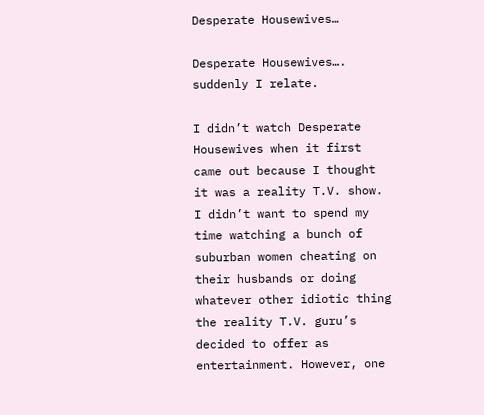Desperate Housewives…

Desperate Housewives…. suddenly I relate.

I didn’t watch Desperate Housewives when it first came out because I thought it was a reality T.V. show. I didn’t want to spend my time watching a bunch of suburban women cheating on their husbands or doing whatever other idiotic thing the reality T.V. guru’s decided to offer as entertainment. However, one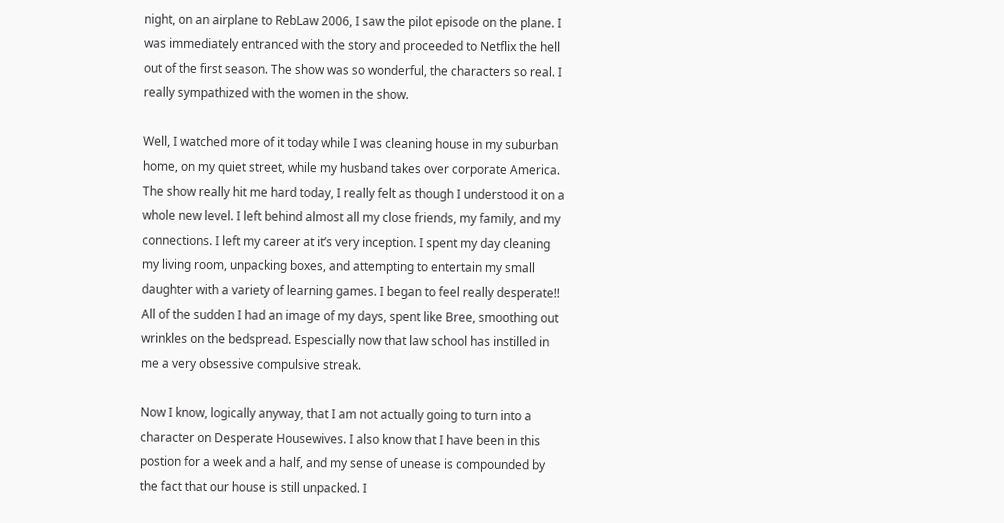night, on an airplane to RebLaw 2006, I saw the pilot episode on the plane. I was immediately entranced with the story and proceeded to Netflix the hell out of the first season. The show was so wonderful, the characters so real. I really sympathized with the women in the show.

Well, I watched more of it today while I was cleaning house in my suburban home, on my quiet street, while my husband takes over corporate America. The show really hit me hard today, I really felt as though I understood it on a whole new level. I left behind almost all my close friends, my family, and my connections. I left my career at it’s very inception. I spent my day cleaning my living room, unpacking boxes, and attempting to entertain my small daughter with a variety of learning games. I began to feel really desperate!! All of the sudden I had an image of my days, spent like Bree, smoothing out wrinkles on the bedspread. Espescially now that law school has instilled in me a very obsessive compulsive streak.

Now I know, logically anyway, that I am not actually going to turn into a character on Desperate Housewives. I also know that I have been in this postion for a week and a half, and my sense of unease is compounded by the fact that our house is still unpacked. I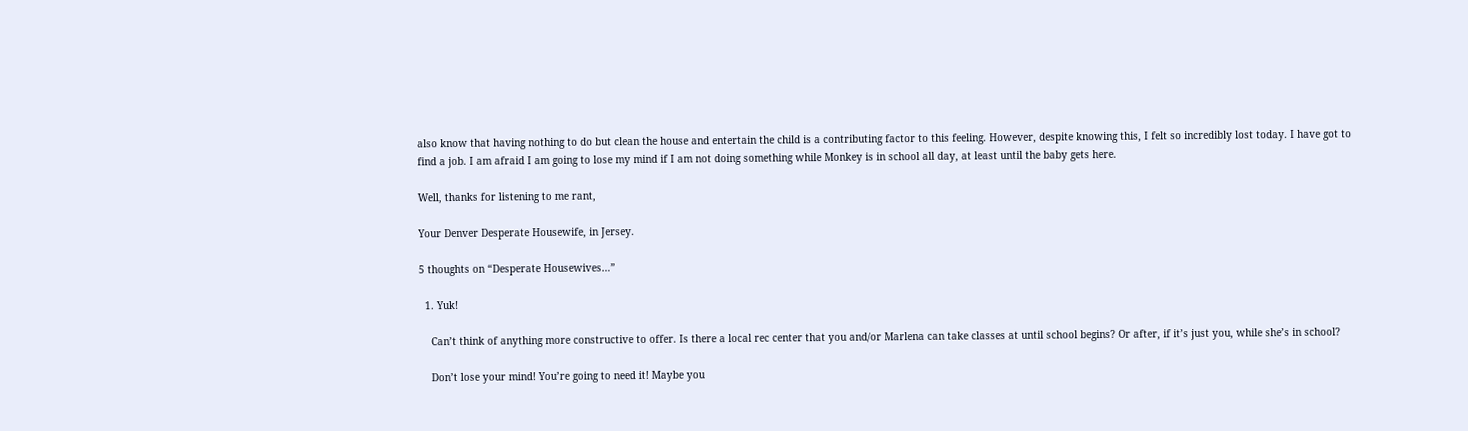also know that having nothing to do but clean the house and entertain the child is a contributing factor to this feeling. However, despite knowing this, I felt so incredibly lost today. I have got to find a job. I am afraid I am going to lose my mind if I am not doing something while Monkey is in school all day, at least until the baby gets here.

Well, thanks for listening to me rant,

Your Denver Desperate Housewife, in Jersey.

5 thoughts on “Desperate Housewives…”

  1. Yuk!

    Can’t think of anything more constructive to offer. Is there a local rec center that you and/or Marlena can take classes at until school begins? Or after, if it’s just you, while she’s in school?

    Don’t lose your mind! You’re going to need it! Maybe you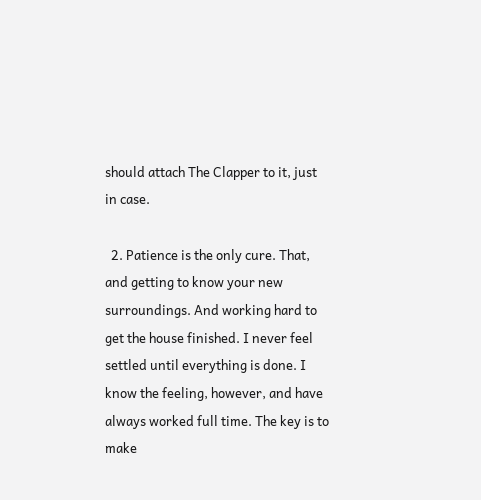should attach The Clapper to it, just in case.

  2. Patience is the only cure. That, and getting to know your new surroundings. And working hard to get the house finished. I never feel settled until everything is done. I know the feeling, however, and have always worked full time. The key is to make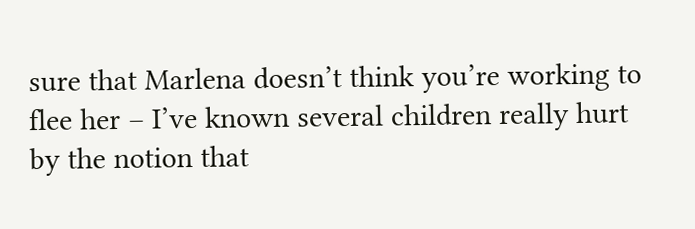sure that Marlena doesn’t think you’re working to flee her – I’ve known several children really hurt by the notion that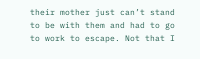their mother just can’t stand to be with them and had to go to work to escape. Not that I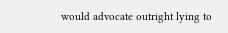would advocate outright lying to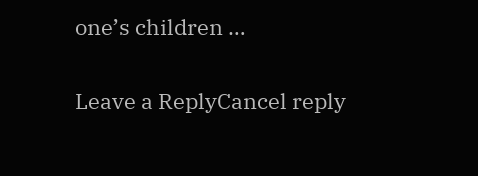one’s children …

Leave a ReplyCancel reply